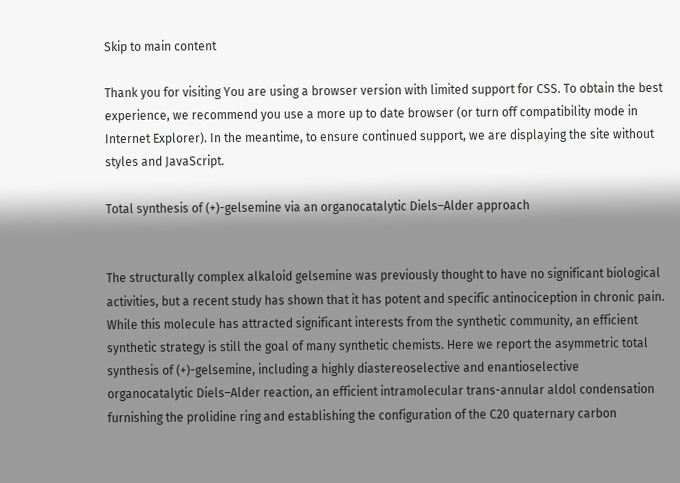Skip to main content

Thank you for visiting You are using a browser version with limited support for CSS. To obtain the best experience, we recommend you use a more up to date browser (or turn off compatibility mode in Internet Explorer). In the meantime, to ensure continued support, we are displaying the site without styles and JavaScript.

Total synthesis of (+)-gelsemine via an organocatalytic Diels–Alder approach


The structurally complex alkaloid gelsemine was previously thought to have no significant biological activities, but a recent study has shown that it has potent and specific antinociception in chronic pain. While this molecule has attracted significant interests from the synthetic community, an efficient synthetic strategy is still the goal of many synthetic chemists. Here we report the asymmetric total synthesis of (+)-gelsemine, including a highly diastereoselective and enantioselective organocatalytic Diels–Alder reaction, an efficient intramolecular trans-annular aldol condensation furnishing the prolidine ring and establishing the configuration of the C20 quaternary carbon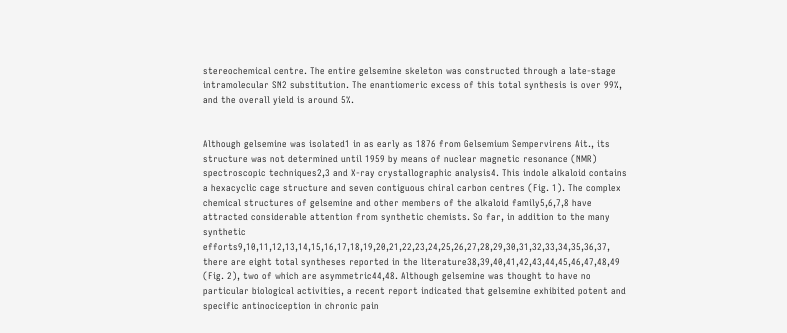stereochemical centre. The entire gelsemine skeleton was constructed through a late-stage intramolecular SN2 substitution. The enantiomeric excess of this total synthesis is over 99%, and the overall yield is around 5%.


Although gelsemine was isolated1 in as early as 1876 from Gelsemium Sempervirens Ait., its structure was not determined until 1959 by means of nuclear magnetic resonance (NMR) spectroscopic techniques2,3 and X-ray crystallographic analysis4. This indole alkaloid contains a hexacyclic cage structure and seven contiguous chiral carbon centres (Fig. 1). The complex chemical structures of gelsemine and other members of the alkaloid family5,6,7,8 have attracted considerable attention from synthetic chemists. So far, in addition to the many synthetic efforts9,10,11,12,13,14,15,16,17,18,19,20,21,22,23,24,25,26,27,28,29,30,31,32,33,34,35,36,37, there are eight total syntheses reported in the literature38,39,40,41,42,43,44,45,46,47,48,49 (Fig. 2), two of which are asymmetric44,48. Although gelsemine was thought to have no particular biological activities, a recent report indicated that gelsemine exhibited potent and specific antinociception in chronic pain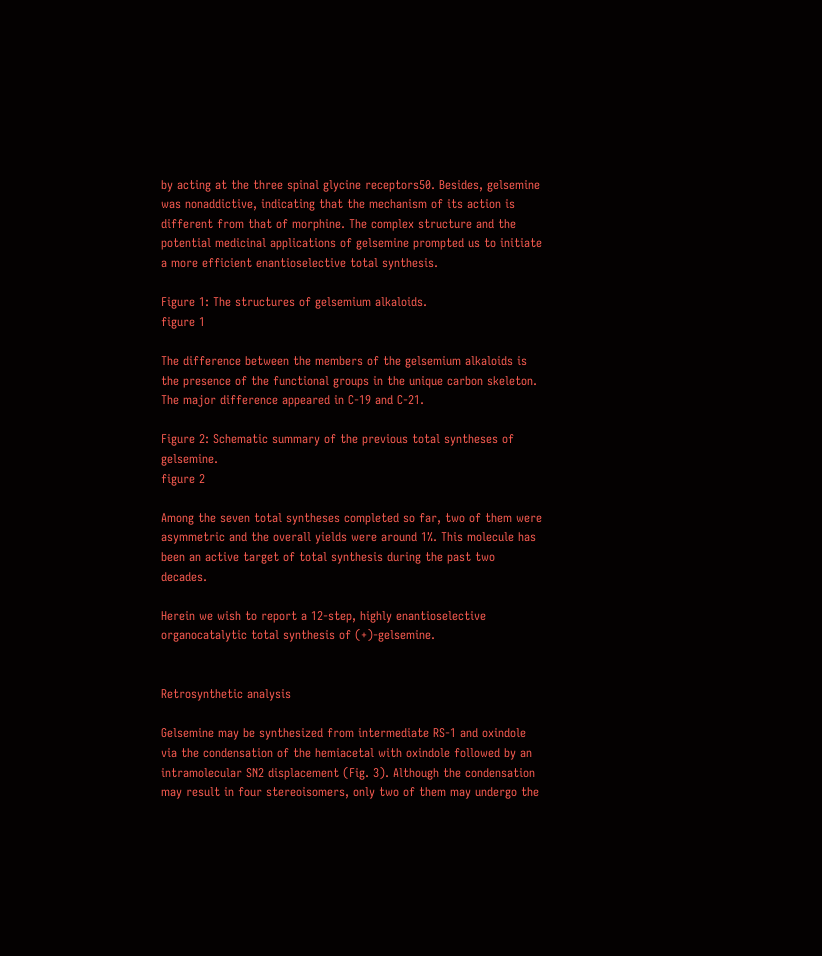by acting at the three spinal glycine receptors50. Besides, gelsemine was nonaddictive, indicating that the mechanism of its action is different from that of morphine. The complex structure and the potential medicinal applications of gelsemine prompted us to initiate a more efficient enantioselective total synthesis.

Figure 1: The structures of gelsemium alkaloids.
figure 1

The difference between the members of the gelsemium alkaloids is the presence of the functional groups in the unique carbon skeleton. The major difference appeared in C-19 and C-21.

Figure 2: Schematic summary of the previous total syntheses of gelsemine.
figure 2

Among the seven total syntheses completed so far, two of them were asymmetric and the overall yields were around 1%. This molecule has been an active target of total synthesis during the past two decades.

Herein we wish to report a 12-step, highly enantioselective organocatalytic total synthesis of (+)-gelsemine.


Retrosynthetic analysis

Gelsemine may be synthesized from intermediate RS-1 and oxindole via the condensation of the hemiacetal with oxindole followed by an intramolecular SN2 displacement (Fig. 3). Although the condensation may result in four stereoisomers, only two of them may undergo the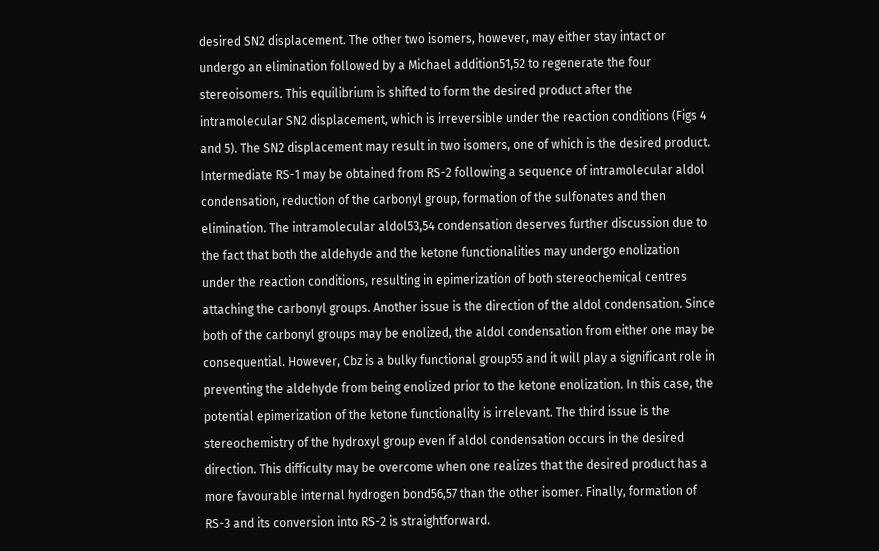desired SN2 displacement. The other two isomers, however, may either stay intact or undergo an elimination followed by a Michael addition51,52 to regenerate the four stereoisomers. This equilibrium is shifted to form the desired product after the intramolecular SN2 displacement, which is irreversible under the reaction conditions (Figs 4 and 5). The SN2 displacement may result in two isomers, one of which is the desired product. Intermediate RS-1 may be obtained from RS-2 following a sequence of intramolecular aldol condensation, reduction of the carbonyl group, formation of the sulfonates and then elimination. The intramolecular aldol53,54 condensation deserves further discussion due to the fact that both the aldehyde and the ketone functionalities may undergo enolization under the reaction conditions, resulting in epimerization of both stereochemical centres attaching the carbonyl groups. Another issue is the direction of the aldol condensation. Since both of the carbonyl groups may be enolized, the aldol condensation from either one may be consequential. However, Cbz is a bulky functional group55 and it will play a significant role in preventing the aldehyde from being enolized prior to the ketone enolization. In this case, the potential epimerization of the ketone functionality is irrelevant. The third issue is the stereochemistry of the hydroxyl group even if aldol condensation occurs in the desired direction. This difficulty may be overcome when one realizes that the desired product has a more favourable internal hydrogen bond56,57 than the other isomer. Finally, formation of RS-3 and its conversion into RS-2 is straightforward.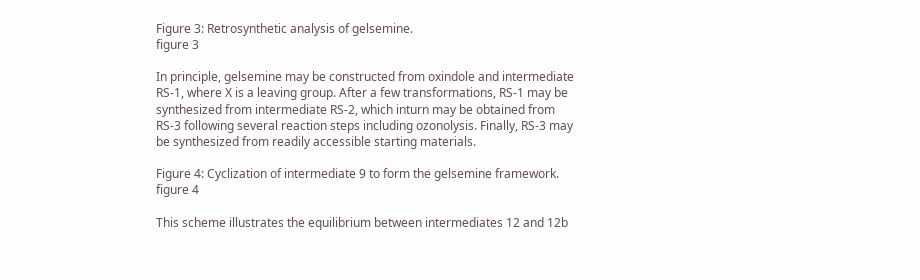Figure 3: Retrosynthetic analysis of gelsemine.
figure 3

In principle, gelsemine may be constructed from oxindole and intermediate RS-1, where X is a leaving group. After a few transformations, RS-1 may be synthesized from intermediate RS-2, which inturn may be obtained from RS-3 following several reaction steps including ozonolysis. Finally, RS-3 may be synthesized from readily accessible starting materials.

Figure 4: Cyclization of intermediate 9 to form the gelsemine framework.
figure 4

This scheme illustrates the equilibrium between intermediates 12 and 12b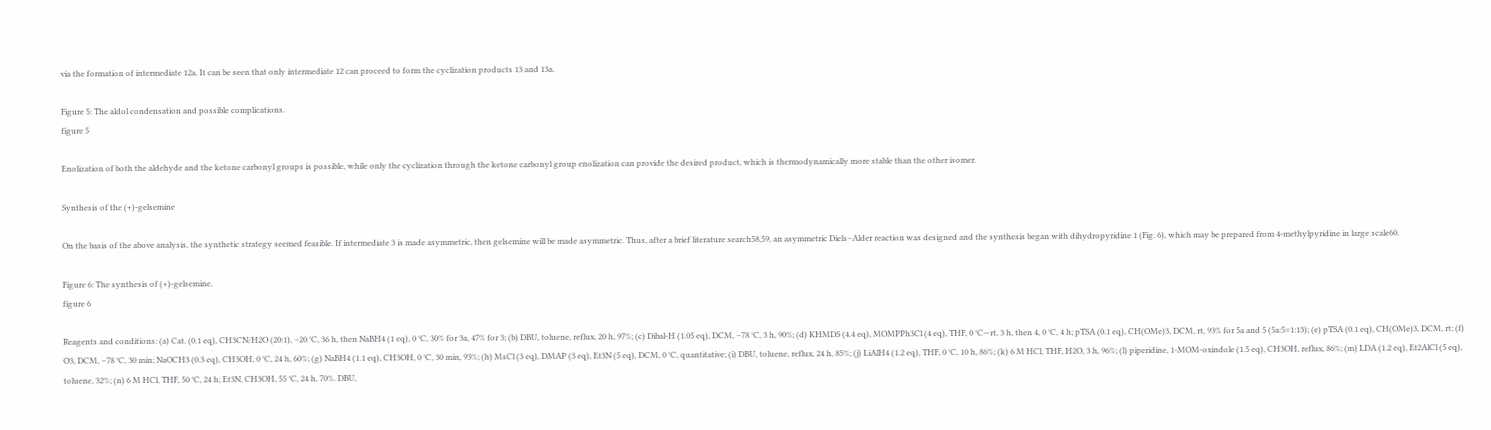via the formation of intermediate 12a. It can be seen that only intermediate 12 can proceed to form the cyclization products 13 and 13a.

Figure 5: The aldol condensation and possible complications.
figure 5

Enolization of both the aldehyde and the ketone carbonyl groups is possible, while only the cyclization through the ketone carbonyl group enolization can provide the desired product, which is thermodynamically more stable than the other isomer.

Synthesis of the (+)-gelsemine

On the basis of the above analysis, the synthetic strategy seemed feasible. If intermediate 3 is made asymmetric, then gelsemine will be made asymmetric. Thus, after a brief literature search58,59, an asymmetric Diels–Alder reaction was designed and the synthesis began with dihydropyridine 1 (Fig. 6), which may be prepared from 4-methylpyridine in large scale60.

Figure 6: The synthesis of (+)-gelsemine.
figure 6

Reagents and conditions: (a) Cat. (0.1 eq), CH3CN/H2O (20:1), −20 °C, 36 h, then NaBH4 (1 eq), 0 °C, 30% for 3a, 47% for 3; (b) DBU, toluene, reflux, 20 h, 97%; (c) Dibal-H (1.05 eq), DCM, −78 °C, 3 h, 90%; (d) KHMDS (4.4 eq), MOMPPh3Cl (4 eq), THF, 0 °C—rt, 3 h, then 4, 0 °C, 4 h; pTSA (0.1 eq), CH(OMe)3, DCM, rt, 93% for 5a and 5 (5a:5=1:13); (e) pTSA (0.1 eq), CH(OMe)3, DCM, rt; (f) O3, DCM, −78 °C, 30 min; NaOCH3 (0.3 eq), CH3OH, 0 °C, 24 h, 60%; (g) NaBH4 (1.1 eq), CH3OH, 0 °C, 30 min, 93%; (h) MsCl (3 eq), DMAP (3 eq), Et3N (5 eq), DCM, 0 °C, quantitative; (i) DBU, toluene, reflux, 24 h, 85%; (j) LiAlH4 (1.2 eq), THF, 0 °C, 10 h, 86%; (k) 6 M HCl, THF, H2O, 3 h, 96%; (l) piperidine, 1-MOM-oxindole (1.5 eq), CH3OH, reflux, 86%; (m) LDA (1.2 eq), Et2AlCl (5 eq), toluene, 32%; (n) 6 M HCl, THF, 50 °C, 24 h; Et3N, CH3OH, 55 °C, 24 h, 70%. DBU,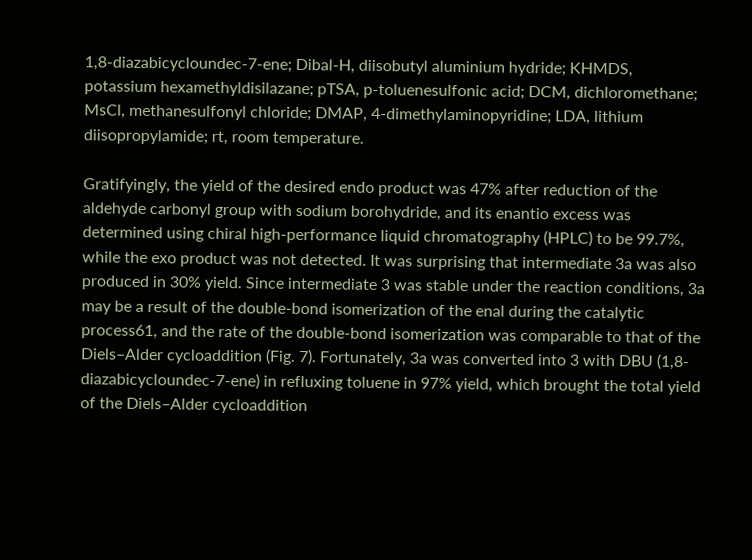1,8-diazabicycloundec-7-ene; Dibal-H, diisobutyl aluminium hydride; KHMDS, potassium hexamethyldisilazane; pTSA, p-toluenesulfonic acid; DCM, dichloromethane; MsCl, methanesulfonyl chloride; DMAP, 4-dimethylaminopyridine; LDA, lithium diisopropylamide; rt, room temperature.

Gratifyingly, the yield of the desired endo product was 47% after reduction of the aldehyde carbonyl group with sodium borohydride, and its enantio excess was determined using chiral high-performance liquid chromatography (HPLC) to be 99.7%, while the exo product was not detected. It was surprising that intermediate 3a was also produced in 30% yield. Since intermediate 3 was stable under the reaction conditions, 3a may be a result of the double-bond isomerization of the enal during the catalytic process61, and the rate of the double-bond isomerization was comparable to that of the Diels–Alder cycloaddition (Fig. 7). Fortunately, 3a was converted into 3 with DBU (1,8-diazabicycloundec-7-ene) in refluxing toluene in 97% yield, which brought the total yield of the Diels–Alder cycloaddition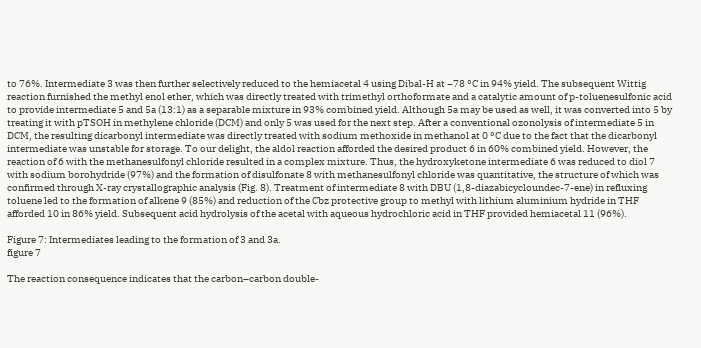to 76%. Intermediate 3 was then further selectively reduced to the hemiacetal 4 using Dibal-H at −78 °C in 94% yield. The subsequent Wittig reaction furnished the methyl enol ether, which was directly treated with trimethyl orthoformate and a catalytic amount of p-toluenesulfonic acid to provide intermediate 5 and 5a (13:1) as a separable mixture in 93% combined yield. Although 5a may be used as well, it was converted into 5 by treating it with pTSOH in methylene chloride (DCM) and only 5 was used for the next step. After a conventional ozonolysis of intermediate 5 in DCM, the resulting dicarbonyl intermediate was directly treated with sodium methoxide in methanol at 0 °C due to the fact that the dicarbonyl intermediate was unstable for storage. To our delight, the aldol reaction afforded the desired product 6 in 60% combined yield. However, the reaction of 6 with the methanesulfonyl chloride resulted in a complex mixture. Thus, the hydroxyketone intermediate 6 was reduced to diol 7 with sodium borohydride (97%) and the formation of disulfonate 8 with methanesulfonyl chloride was quantitative, the structure of which was confirmed through X-ray crystallographic analysis (Fig. 8). Treatment of intermediate 8 with DBU (1,8-diazabicycloundec-7-ene) in refluxing toluene led to the formation of alkene 9 (85%) and reduction of the Cbz protective group to methyl with lithium aluminium hydride in THF afforded 10 in 86% yield. Subsequent acid hydrolysis of the acetal with aqueous hydrochloric acid in THF provided hemiacetal 11 (96%).

Figure 7: Intermediates leading to the formation of 3 and 3a.
figure 7

The reaction consequence indicates that the carbon–carbon double-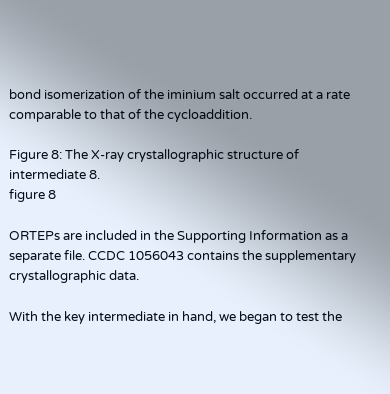bond isomerization of the iminium salt occurred at a rate comparable to that of the cycloaddition.

Figure 8: The X-ray crystallographic structure of intermediate 8.
figure 8

ORTEPs are included in the Supporting Information as a separate file. CCDC 1056043 contains the supplementary crystallographic data.

With the key intermediate in hand, we began to test the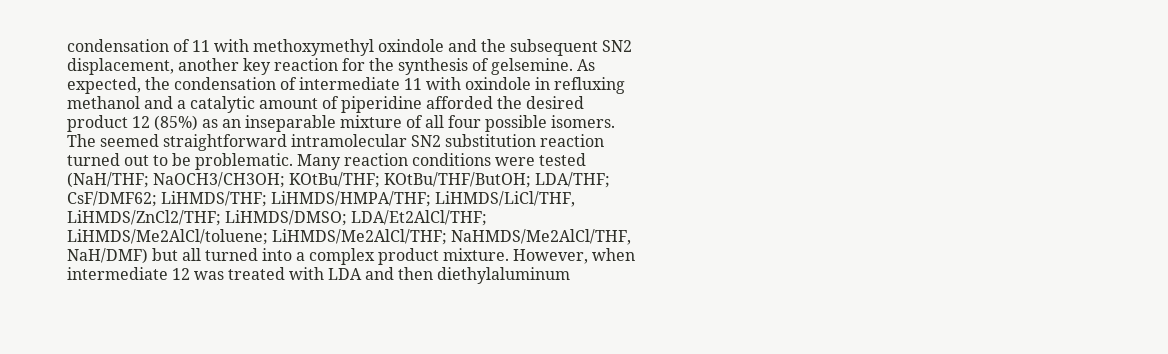condensation of 11 with methoxymethyl oxindole and the subsequent SN2 displacement, another key reaction for the synthesis of gelsemine. As expected, the condensation of intermediate 11 with oxindole in refluxing methanol and a catalytic amount of piperidine afforded the desired product 12 (85%) as an inseparable mixture of all four possible isomers. The seemed straightforward intramolecular SN2 substitution reaction turned out to be problematic. Many reaction conditions were tested (NaH/THF; NaOCH3/CH3OH; KOtBu/THF; KOtBu/THF/ButOH; LDA/THF; CsF/DMF62; LiHMDS/THF; LiHMDS/HMPA/THF; LiHMDS/LiCl/THF, LiHMDS/ZnCl2/THF; LiHMDS/DMSO; LDA/Et2AlCl/THF; LiHMDS/Me2AlCl/toluene; LiHMDS/Me2AlCl/THF; NaHMDS/Me2AlCl/THF, NaH/DMF) but all turned into a complex product mixture. However, when intermediate 12 was treated with LDA and then diethylaluminum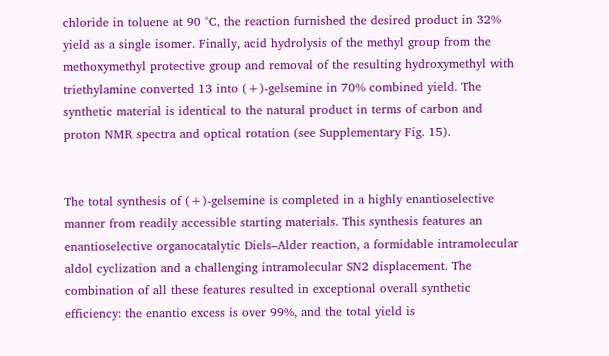chloride in toluene at 90 °C, the reaction furnished the desired product in 32% yield as a single isomer. Finally, acid hydrolysis of the methyl group from the methoxymethyl protective group and removal of the resulting hydroxymethyl with triethylamine converted 13 into (+)-gelsemine in 70% combined yield. The synthetic material is identical to the natural product in terms of carbon and proton NMR spectra and optical rotation (see Supplementary Fig. 15).


The total synthesis of (+)-gelsemine is completed in a highly enantioselective manner from readily accessible starting materials. This synthesis features an enantioselective organocatalytic Diels–Alder reaction, a formidable intramolecular aldol cyclization and a challenging intramolecular SN2 displacement. The combination of all these features resulted in exceptional overall synthetic efficiency: the enantio excess is over 99%, and the total yield is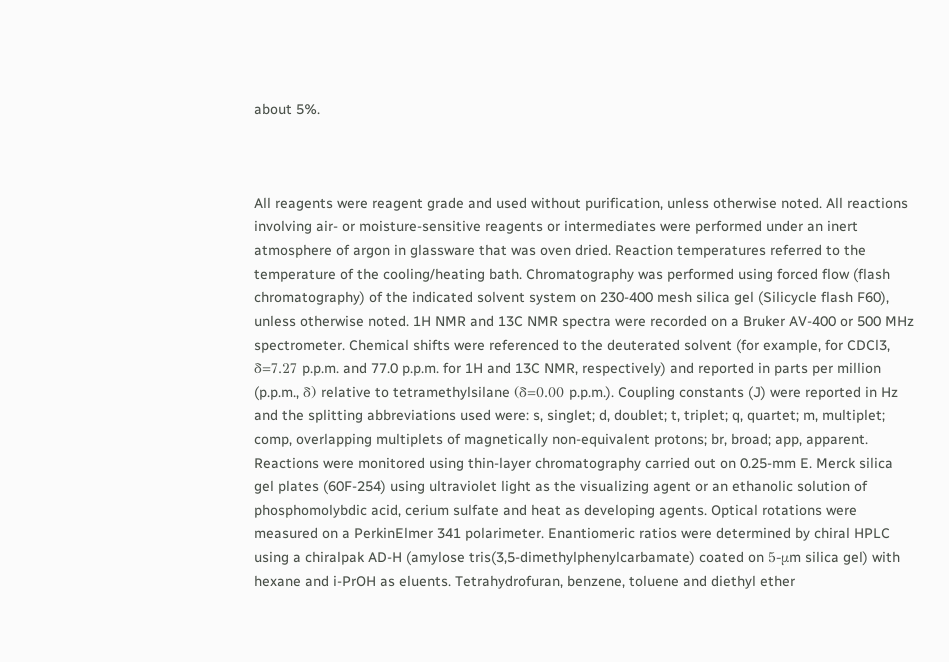about 5%.



All reagents were reagent grade and used without purification, unless otherwise noted. All reactions involving air- or moisture-sensitive reagents or intermediates were performed under an inert atmosphere of argon in glassware that was oven dried. Reaction temperatures referred to the temperature of the cooling/heating bath. Chromatography was performed using forced flow (flash chromatography) of the indicated solvent system on 230-400 mesh silica gel (Silicycle flash F60), unless otherwise noted. 1H NMR and 13C NMR spectra were recorded on a Bruker AV-400 or 500 MHz spectrometer. Chemical shifts were referenced to the deuterated solvent (for example, for CDCl3, δ=7.27 p.p.m. and 77.0 p.p.m. for 1H and 13C NMR, respectively) and reported in parts per million (p.p.m., δ) relative to tetramethylsilane (δ=0.00 p.p.m.). Coupling constants (J) were reported in Hz and the splitting abbreviations used were: s, singlet; d, doublet; t, triplet; q, quartet; m, multiplet; comp, overlapping multiplets of magnetically non-equivalent protons; br, broad; app, apparent. Reactions were monitored using thin-layer chromatography carried out on 0.25-mm E. Merck silica gel plates (60F-254) using ultraviolet light as the visualizing agent or an ethanolic solution of phosphomolybdic acid, cerium sulfate and heat as developing agents. Optical rotations were measured on a PerkinElmer 341 polarimeter. Enantiomeric ratios were determined by chiral HPLC using a chiralpak AD-H (amylose tris(3,5-dimethylphenylcarbamate) coated on 5-μm silica gel) with hexane and i-PrOH as eluents. Tetrahydrofuran, benzene, toluene and diethyl ether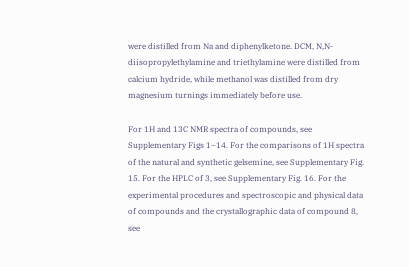were distilled from Na and diphenylketone. DCM, N,N-diisopropylethylamine and triethylamine were distilled from calcium hydride, while methanol was distilled from dry magnesium turnings immediately before use.

For 1H and 13C NMR spectra of compounds, see Supplementary Figs 1–14. For the comparisons of 1H spectra of the natural and synthetic gelsemine, see Supplementary Fig. 15. For the HPLC of 3, see Supplementary Fig. 16. For the experimental procedures and spectroscopic and physical data of compounds and the crystallographic data of compound 8, see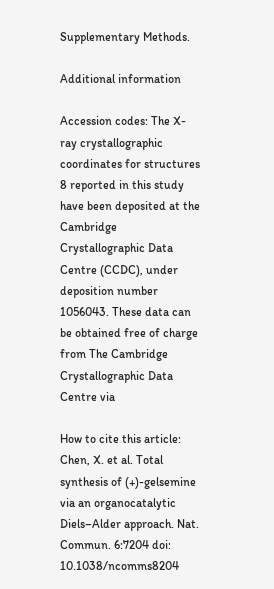Supplementary Methods.

Additional information

Accession codes: The X-ray crystallographic coordinates for structures 8 reported in this study have been deposited at the Cambridge Crystallographic Data Centre (CCDC), under deposition number 1056043. These data can be obtained free of charge from The Cambridge Crystallographic Data Centre via

How to cite this article: Chen, X. et al. Total synthesis of (+)-gelsemine via an organocatalytic Diels–Alder approach. Nat. Commun. 6:7204 doi: 10.1038/ncomms8204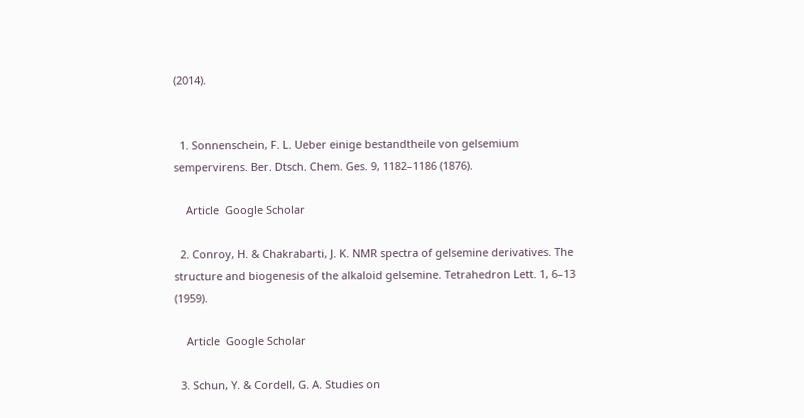(2014).


  1. Sonnenschein, F. L. Ueber einige bestandtheile von gelsemium sempervirens. Ber. Dtsch. Chem. Ges. 9, 1182–1186 (1876).

    Article  Google Scholar

  2. Conroy, H. & Chakrabarti, J. K. NMR spectra of gelsemine derivatives. The structure and biogenesis of the alkaloid gelsemine. Tetrahedron Lett. 1, 6–13 (1959).

    Article  Google Scholar

  3. Schun, Y. & Cordell, G. A. Studies on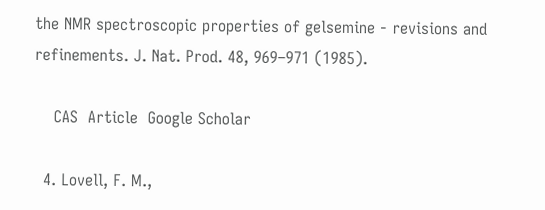the NMR spectroscopic properties of gelsemine - revisions and refinements. J. Nat. Prod. 48, 969–971 (1985).

    CAS  Article  Google Scholar

  4. Lovell, F. M.,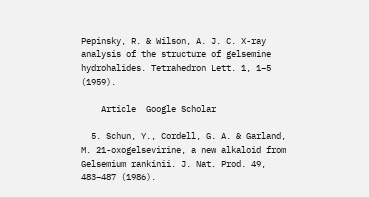Pepinsky, R. & Wilson, A. J. C. X-ray analysis of the structure of gelsemine hydrohalides. Tetrahedron Lett. 1, 1–5 (1959).

    Article  Google Scholar

  5. Schun, Y., Cordell, G. A. & Garland, M. 21-oxogelsevirine, a new alkaloid from Gelsemium rankinii. J. Nat. Prod. 49, 483–487 (1986).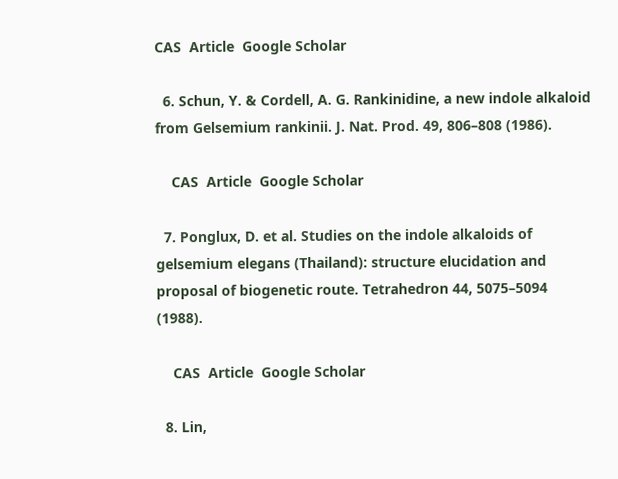CAS  Article  Google Scholar

  6. Schun, Y. & Cordell, A. G. Rankinidine, a new indole alkaloid from Gelsemium rankinii. J. Nat. Prod. 49, 806–808 (1986).

    CAS  Article  Google Scholar

  7. Ponglux, D. et al. Studies on the indole alkaloids of gelsemium elegans (Thailand): structure elucidation and proposal of biogenetic route. Tetrahedron 44, 5075–5094 (1988).

    CAS  Article  Google Scholar

  8. Lin,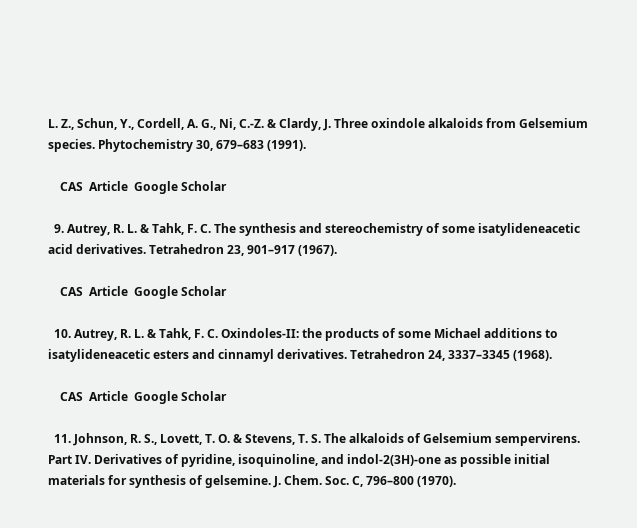L. Z., Schun, Y., Cordell, A. G., Ni, C.-Z. & Clardy, J. Three oxindole alkaloids from Gelsemium species. Phytochemistry 30, 679–683 (1991).

    CAS  Article  Google Scholar

  9. Autrey, R. L. & Tahk, F. C. The synthesis and stereochemistry of some isatylideneacetic acid derivatives. Tetrahedron 23, 901–917 (1967).

    CAS  Article  Google Scholar

  10. Autrey, R. L. & Tahk, F. C. Oxindoles-II: the products of some Michael additions to isatylideneacetic esters and cinnamyl derivatives. Tetrahedron 24, 3337–3345 (1968).

    CAS  Article  Google Scholar

  11. Johnson, R. S., Lovett, T. O. & Stevens, T. S. The alkaloids of Gelsemium sempervirens. Part IV. Derivatives of pyridine, isoquinoline, and indol-2(3H)-one as possible initial materials for synthesis of gelsemine. J. Chem. Soc. C, 796–800 (1970).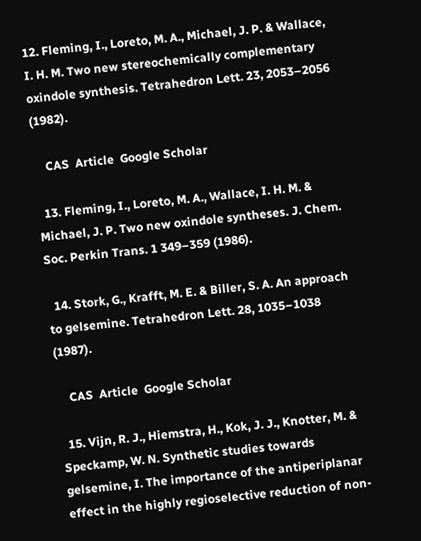12. Fleming, I., Loreto, M. A., Michael, J. P. & Wallace, I. H. M. Two new stereochemically complementary oxindole synthesis. Tetrahedron Lett. 23, 2053–2056 (1982).

    CAS  Article  Google Scholar

  13. Fleming, I., Loreto, M. A., Wallace, I. H. M. & Michael, J. P. Two new oxindole syntheses. J. Chem. Soc. Perkin Trans. 1 349–359 (1986).

  14. Stork, G., Krafft, M. E. & Biller, S. A. An approach to gelsemine. Tetrahedron Lett. 28, 1035–1038 (1987).

    CAS  Article  Google Scholar

  15. Vijn, R. J., Hiemstra, H., Kok, J. J., Knotter, M. & Speckamp, W. N. Synthetic studies towards gelsemine, I. The importance of the antiperiplanar effect in the highly regioselective reduction of non-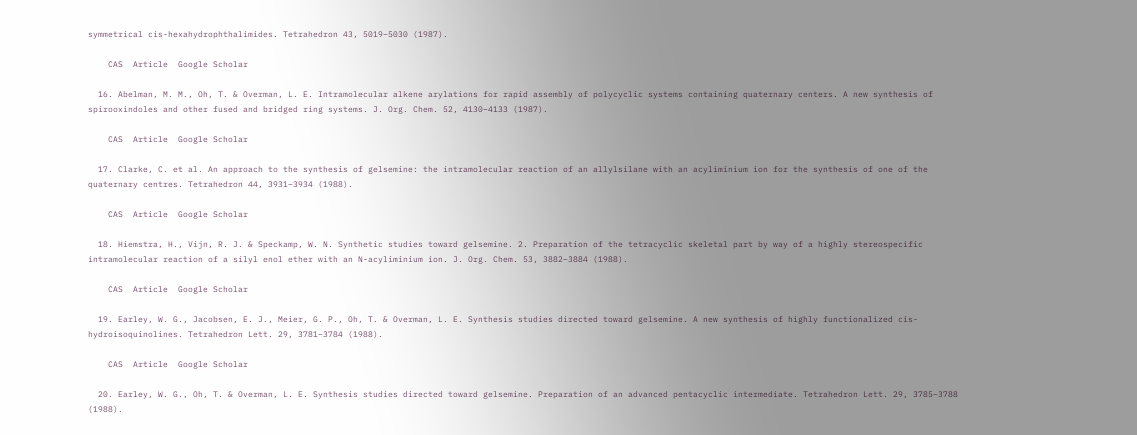symmetrical cis-hexahydrophthalimides. Tetrahedron 43, 5019–5030 (1987).

    CAS  Article  Google Scholar

  16. Abelman, M. M., Oh, T. & Overman, L. E. Intramolecular alkene arylations for rapid assembly of polycyclic systems containing quaternary centers. A new synthesis of spirooxindoles and other fused and bridged ring systems. J. Org. Chem. 52, 4130–4133 (1987).

    CAS  Article  Google Scholar

  17. Clarke, C. et al. An approach to the synthesis of gelsemine: the intramolecular reaction of an allylsilane with an acyliminium ion for the synthesis of one of the quaternary centres. Tetrahedron 44, 3931–3934 (1988).

    CAS  Article  Google Scholar

  18. Hiemstra, H., Vijn, R. J. & Speckamp, W. N. Synthetic studies toward gelsemine. 2. Preparation of the tetracyclic skeletal part by way of a highly stereospecific intramolecular reaction of a silyl enol ether with an N-acyliminium ion. J. Org. Chem. 53, 3882–3884 (1988).

    CAS  Article  Google Scholar

  19. Earley, W. G., Jacobsen, E. J., Meier, G. P., Oh, T. & Overman, L. E. Synthesis studies directed toward gelsemine. A new synthesis of highly functionalized cis-hydroisoquinolines. Tetrahedron Lett. 29, 3781–3784 (1988).

    CAS  Article  Google Scholar

  20. Earley, W. G., Oh, T. & Overman, L. E. Synthesis studies directed toward gelsemine. Preparation of an advanced pentacyclic intermediate. Tetrahedron Lett. 29, 3785–3788 (1988).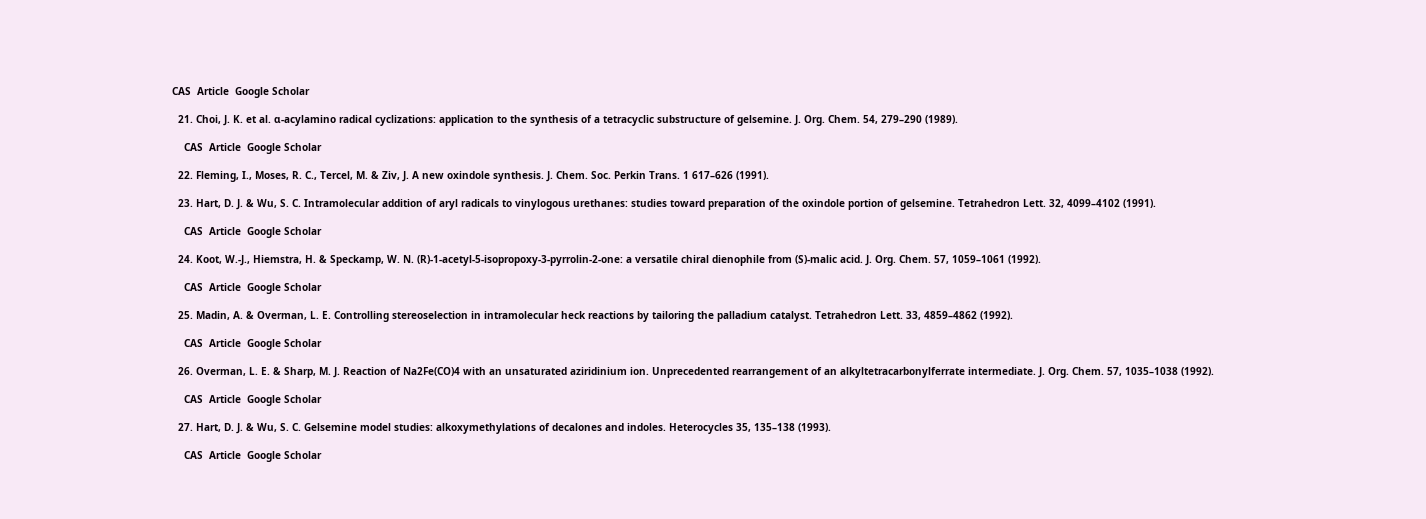CAS  Article  Google Scholar

  21. Choi, J. K. et al. α-acylamino radical cyclizations: application to the synthesis of a tetracyclic substructure of gelsemine. J. Org. Chem. 54, 279–290 (1989).

    CAS  Article  Google Scholar

  22. Fleming, I., Moses, R. C., Tercel, M. & Ziv, J. A new oxindole synthesis. J. Chem. Soc. Perkin Trans. 1 617–626 (1991).

  23. Hart, D. J. & Wu, S. C. Intramolecular addition of aryl radicals to vinylogous urethanes: studies toward preparation of the oxindole portion of gelsemine. Tetrahedron Lett. 32, 4099–4102 (1991).

    CAS  Article  Google Scholar

  24. Koot, W.-J., Hiemstra, H. & Speckamp, W. N. (R)-1-acetyl-5-isopropoxy-3-pyrrolin-2-one: a versatile chiral dienophile from (S)-malic acid. J. Org. Chem. 57, 1059–1061 (1992).

    CAS  Article  Google Scholar

  25. Madin, A. & Overman, L. E. Controlling stereoselection in intramolecular heck reactions by tailoring the palladium catalyst. Tetrahedron Lett. 33, 4859–4862 (1992).

    CAS  Article  Google Scholar

  26. Overman, L. E. & Sharp, M. J. Reaction of Na2Fe(CO)4 with an unsaturated aziridinium ion. Unprecedented rearrangement of an alkyltetracarbonylferrate intermediate. J. Org. Chem. 57, 1035–1038 (1992).

    CAS  Article  Google Scholar

  27. Hart, D. J. & Wu, S. C. Gelsemine model studies: alkoxymethylations of decalones and indoles. Heterocycles 35, 135–138 (1993).

    CAS  Article  Google Scholar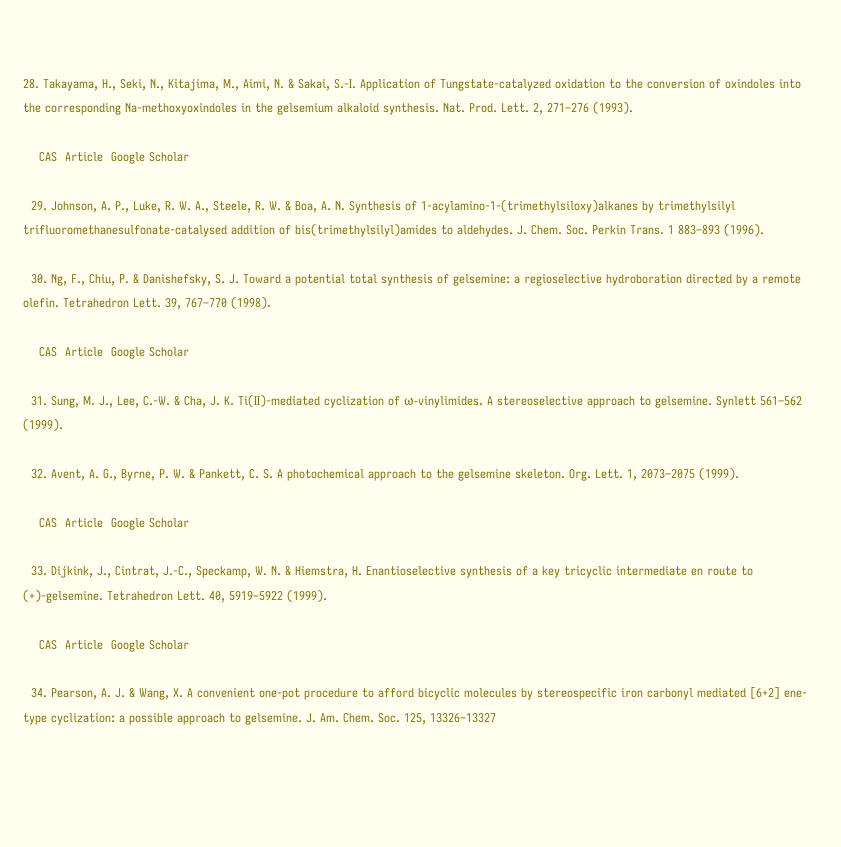28. Takayama, H., Seki, N., Kitajima, M., Aimi, N. & Sakai, S.-I. Application of Tungstate-catalyzed oxidation to the conversion of oxindoles into the corresponding Na-methoxyoxindoles in the gelsemium alkaloid synthesis. Nat. Prod. Lett. 2, 271–276 (1993).

    CAS  Article  Google Scholar

  29. Johnson, A. P., Luke, R. W. A., Steele, R. W. & Boa, A. N. Synthesis of 1-acylamino-1-(trimethylsiloxy)alkanes by trimethylsilyl trifluoromethanesulfonate-catalysed addition of bis(trimethylsilyl)amides to aldehydes. J. Chem. Soc. Perkin Trans. 1 883–893 (1996).

  30. Ng, F., Chiu, P. & Danishefsky, S. J. Toward a potential total synthesis of gelsemine: a regioselective hydroboration directed by a remote olefin. Tetrahedron Lett. 39, 767–770 (1998).

    CAS  Article  Google Scholar

  31. Sung, M. J., Lee, C.-W. & Cha, J. K. Ti(II)-mediated cyclization of ω-vinylimides. A stereoselective approach to gelsemine. Synlett 561–562 (1999).

  32. Avent, A. G., Byrne, P. W. & Pankett, C. S. A photochemical approach to the gelsemine skeleton. Org. Lett. 1, 2073–2075 (1999).

    CAS  Article  Google Scholar

  33. Dijkink, J., Cintrat, J.-C., Speckamp, W. N. & Hiemstra, H. Enantioselective synthesis of a key tricyclic intermediate en route to (+)-gelsemine. Tetrahedron Lett. 40, 5919–5922 (1999).

    CAS  Article  Google Scholar

  34. Pearson, A. J. & Wang, X. A convenient one-pot procedure to afford bicyclic molecules by stereospecific iron carbonyl mediated [6+2] ene-type cyclization: a possible approach to gelsemine. J. Am. Chem. Soc. 125, 13326–13327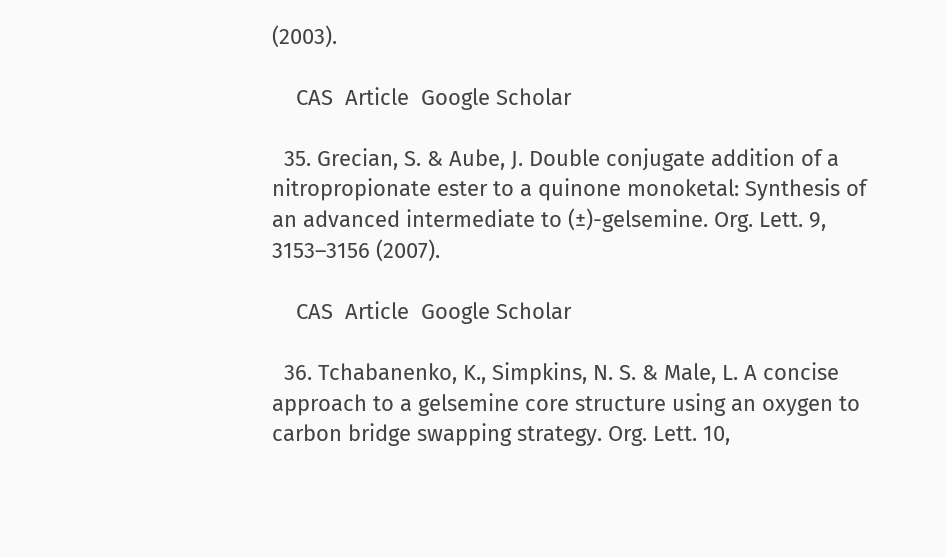(2003).

    CAS  Article  Google Scholar

  35. Grecian, S. & Aube, J. Double conjugate addition of a nitropropionate ester to a quinone monoketal: Synthesis of an advanced intermediate to (±)-gelsemine. Org. Lett. 9, 3153–3156 (2007).

    CAS  Article  Google Scholar

  36. Tchabanenko, K., Simpkins, N. S. & Male, L. A concise approach to a gelsemine core structure using an oxygen to carbon bridge swapping strategy. Org. Lett. 10,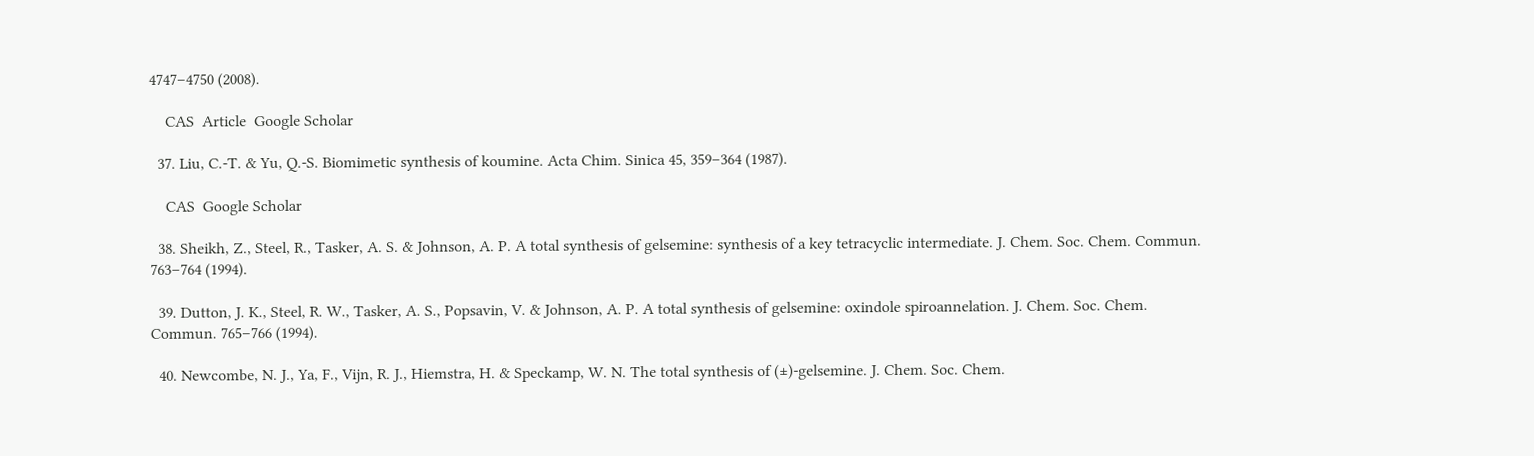4747–4750 (2008).

    CAS  Article  Google Scholar

  37. Liu, C.-T. & Yu, Q.-S. Biomimetic synthesis of koumine. Acta Chim. Sinica 45, 359–364 (1987).

    CAS  Google Scholar

  38. Sheikh, Z., Steel, R., Tasker, A. S. & Johnson, A. P. A total synthesis of gelsemine: synthesis of a key tetracyclic intermediate. J. Chem. Soc. Chem. Commun. 763–764 (1994).

  39. Dutton, J. K., Steel, R. W., Tasker, A. S., Popsavin, V. & Johnson, A. P. A total synthesis of gelsemine: oxindole spiroannelation. J. Chem. Soc. Chem. Commun. 765–766 (1994).

  40. Newcombe, N. J., Ya, F., Vijn, R. J., Hiemstra, H. & Speckamp, W. N. The total synthesis of (±)-gelsemine. J. Chem. Soc. Chem.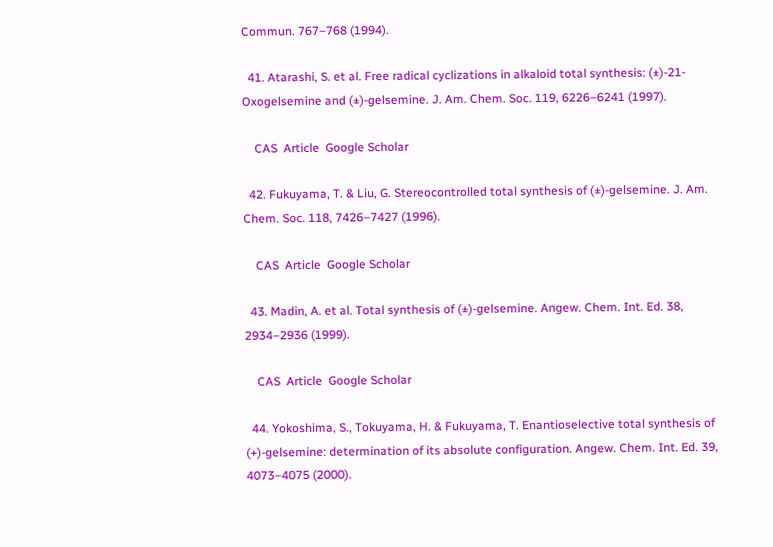Commun. 767–768 (1994).

  41. Atarashi, S. et al. Free radical cyclizations in alkaloid total synthesis: (±)-21-Oxogelsemine and (±)-gelsemine. J. Am. Chem. Soc. 119, 6226–6241 (1997).

    CAS  Article  Google Scholar

  42. Fukuyama, T. & Liu, G. Stereocontrolled total synthesis of (±)-gelsemine. J. Am. Chem. Soc. 118, 7426–7427 (1996).

    CAS  Article  Google Scholar

  43. Madin, A. et al. Total synthesis of (±)-gelsemine. Angew. Chem. Int. Ed. 38, 2934–2936 (1999).

    CAS  Article  Google Scholar

  44. Yokoshima, S., Tokuyama, H. & Fukuyama, T. Enantioselective total synthesis of (+)-gelsemine: determination of its absolute configuration. Angew. Chem. Int. Ed. 39, 4073–4075 (2000).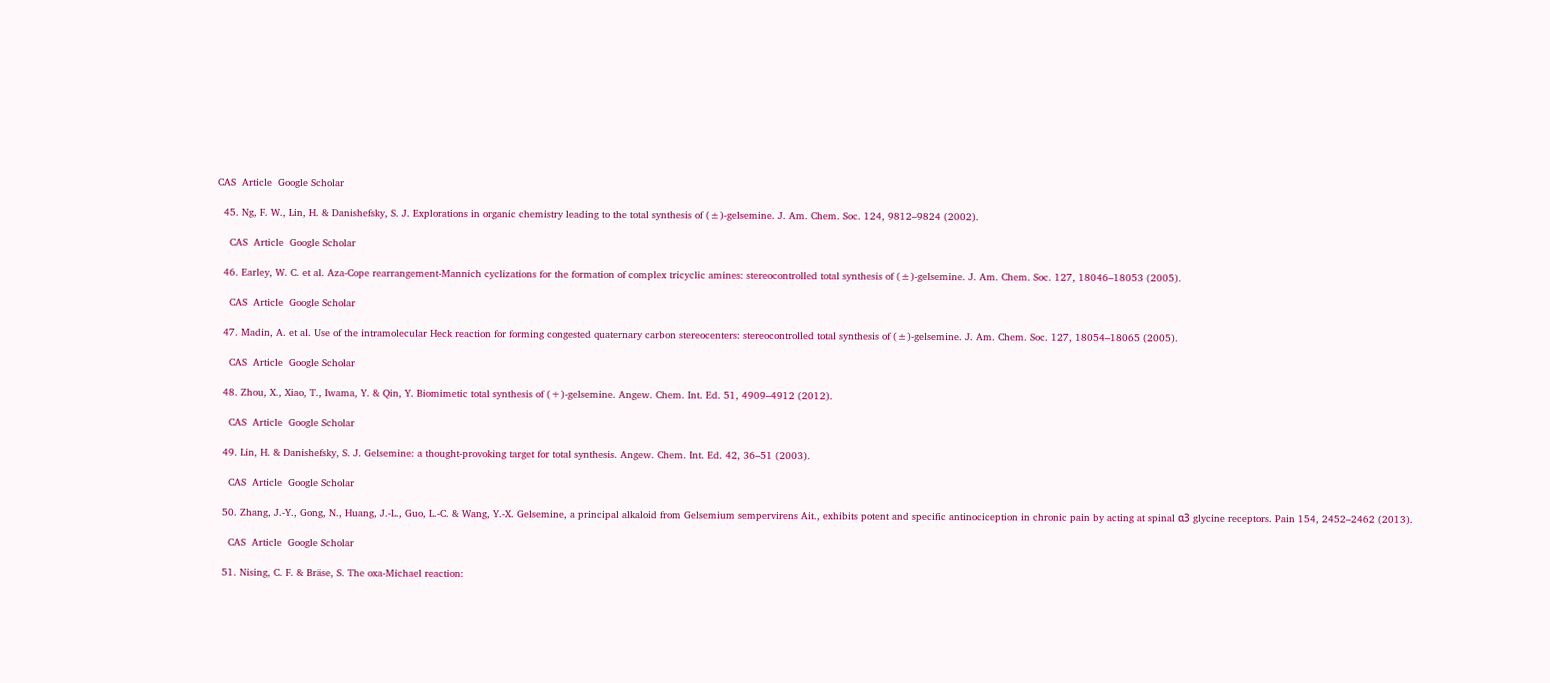CAS  Article  Google Scholar

  45. Ng, F. W., Lin, H. & Danishefsky, S. J. Explorations in organic chemistry leading to the total synthesis of (±)-gelsemine. J. Am. Chem. Soc. 124, 9812–9824 (2002).

    CAS  Article  Google Scholar

  46. Earley, W. C. et al. Aza-Cope rearrangement-Mannich cyclizations for the formation of complex tricyclic amines: stereocontrolled total synthesis of (±)-gelsemine. J. Am. Chem. Soc. 127, 18046–18053 (2005).

    CAS  Article  Google Scholar

  47. Madin, A. et al. Use of the intramolecular Heck reaction for forming congested quaternary carbon stereocenters: stereocontrolled total synthesis of (±)-gelsemine. J. Am. Chem. Soc. 127, 18054–18065 (2005).

    CAS  Article  Google Scholar

  48. Zhou, X., Xiao, T., Iwama, Y. & Qin, Y. Biomimetic total synthesis of (+)-gelsemine. Angew. Chem. Int. Ed. 51, 4909–4912 (2012).

    CAS  Article  Google Scholar

  49. Lin, H. & Danishefsky, S. J. Gelsemine: a thought-provoking target for total synthesis. Angew. Chem. Int. Ed. 42, 36–51 (2003).

    CAS  Article  Google Scholar

  50. Zhang, J.-Y., Gong, N., Huang, J.-L., Guo, L.-C. & Wang, Y.-X. Gelsemine, a principal alkaloid from Gelsemium sempervirens Ait., exhibits potent and specific antinociception in chronic pain by acting at spinal α3 glycine receptors. Pain 154, 2452–2462 (2013).

    CAS  Article  Google Scholar

  51. Nising, C. F. & Bräse, S. The oxa-Michael reaction: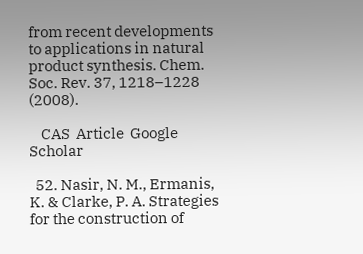from recent developments to applications in natural product synthesis. Chem. Soc. Rev. 37, 1218–1228 (2008).

    CAS  Article  Google Scholar

  52. Nasir, N. M., Ermanis, K. & Clarke, P. A. Strategies for the construction of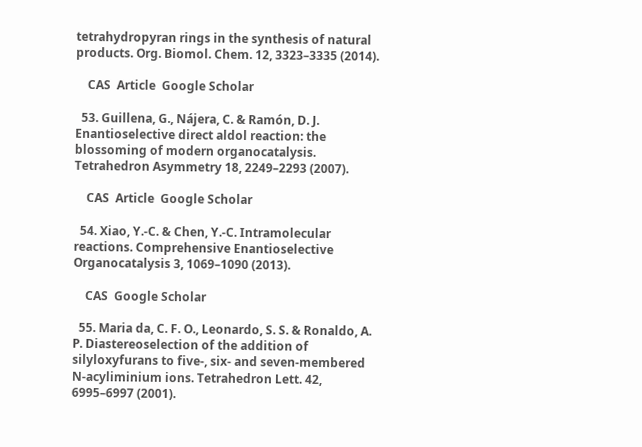tetrahydropyran rings in the synthesis of natural products. Org. Biomol. Chem. 12, 3323–3335 (2014).

    CAS  Article  Google Scholar

  53. Guillena, G., Nájera, C. & Ramón, D. J. Enantioselective direct aldol reaction: the blossoming of modern organocatalysis. Tetrahedron Asymmetry 18, 2249–2293 (2007).

    CAS  Article  Google Scholar

  54. Xiao, Y.-C. & Chen, Y.-C. Intramolecular reactions. Comprehensive Enantioselective Organocatalysis 3, 1069–1090 (2013).

    CAS  Google Scholar

  55. Maria da, C. F. O., Leonardo, S. S. & Ronaldo, A. P. Diastereoselection of the addition of silyloxyfurans to five-, six- and seven-membered N-acyliminium ions. Tetrahedron Lett. 42, 6995–6997 (2001).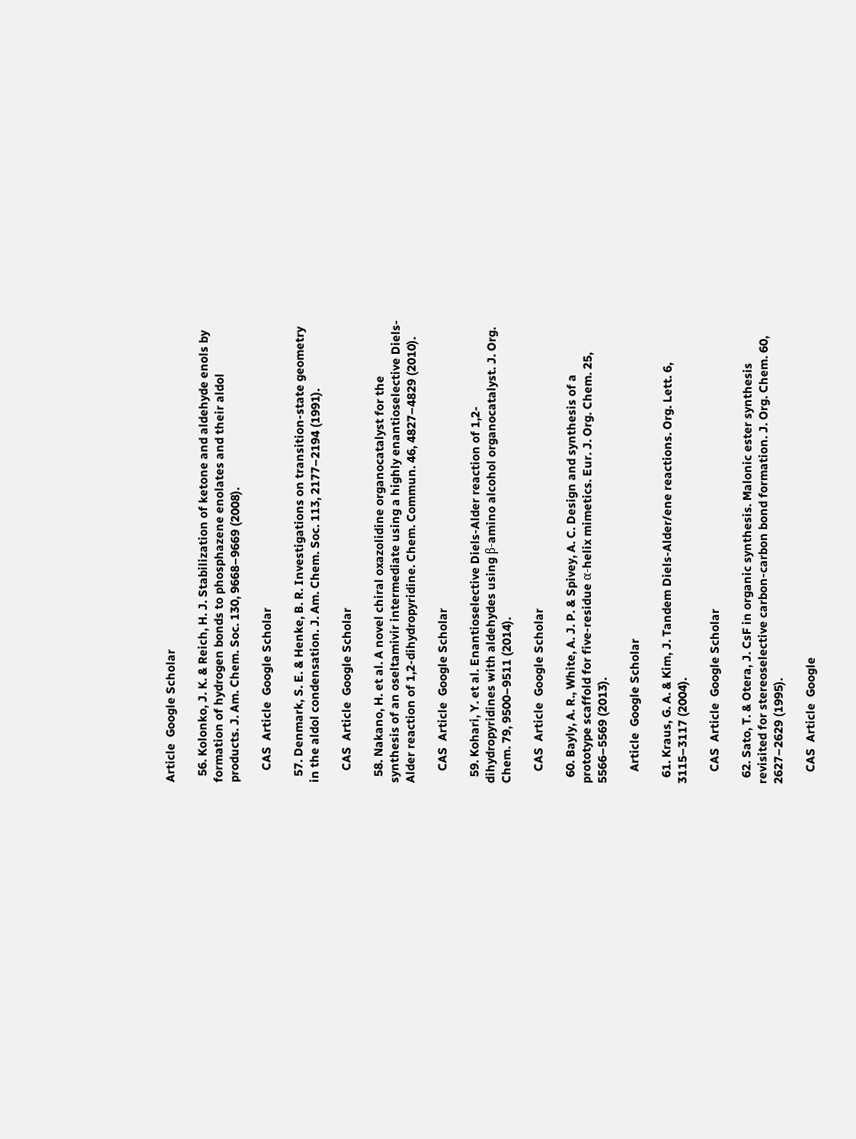Article  Google Scholar

  56. Kolonko, J. K. & Reich, H. J. Stabilization of ketone and aldehyde enols by formation of hydrogen bonds to phosphazene enolates and their aldol products. J. Am. Chem. Soc. 130, 9668–9669 (2008).

    CAS  Article  Google Scholar

  57. Denmark, S. E. & Henke, B. R. Investigations on transition-state geometry in the aldol condensation. J. Am. Chem. Soc. 113, 2177–2194 (1991).

    CAS  Article  Google Scholar

  58. Nakano, H. et al. A novel chiral oxazolidine organocatalyst for the synthesis of an oseltamivir intermediate using a highly enantioselective Diels-Alder reaction of 1,2-dihydropyridine. Chem. Commun. 46, 4827–4829 (2010).

    CAS  Article  Google Scholar

  59. Kohari, Y. et al. Enantioselective Diels-Alder reaction of 1,2-dihydropyridines with aldehydes using β-amino alcohol organocatalyst. J. Org. Chem. 79, 9500–9511 (2014).

    CAS  Article  Google Scholar

  60. Bayly, A. R., White, A. J. P. & Spivey, A. C. Design and synthesis of a prototype scaffold for five-residue α-helix mimetics. Eur. J. Org. Chem. 25, 5566–5569 (2013).

    Article  Google Scholar

  61. Kraus, G. A. & Kim, J. Tandem Diels-Alder/ene reactions. Org. Lett. 6, 3115–3117 (2004).

    CAS  Article  Google Scholar

  62. Sato, T. & Otera, J. CsF in organic synthesis. Malonic ester synthesis revisited for stereoselective carbon-carbon bond formation. J. Org. Chem. 60, 2627–2629 (1995).

    CAS  Article  Google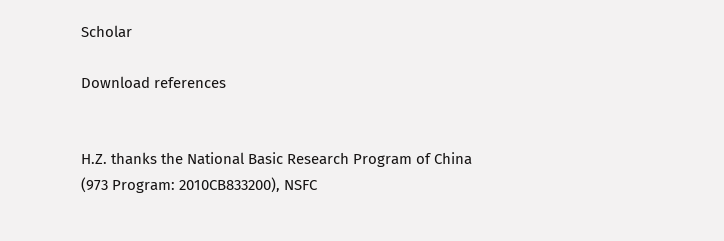Scholar

Download references


H.Z. thanks the National Basic Research Program of China (973 Program: 2010CB833200), NSFC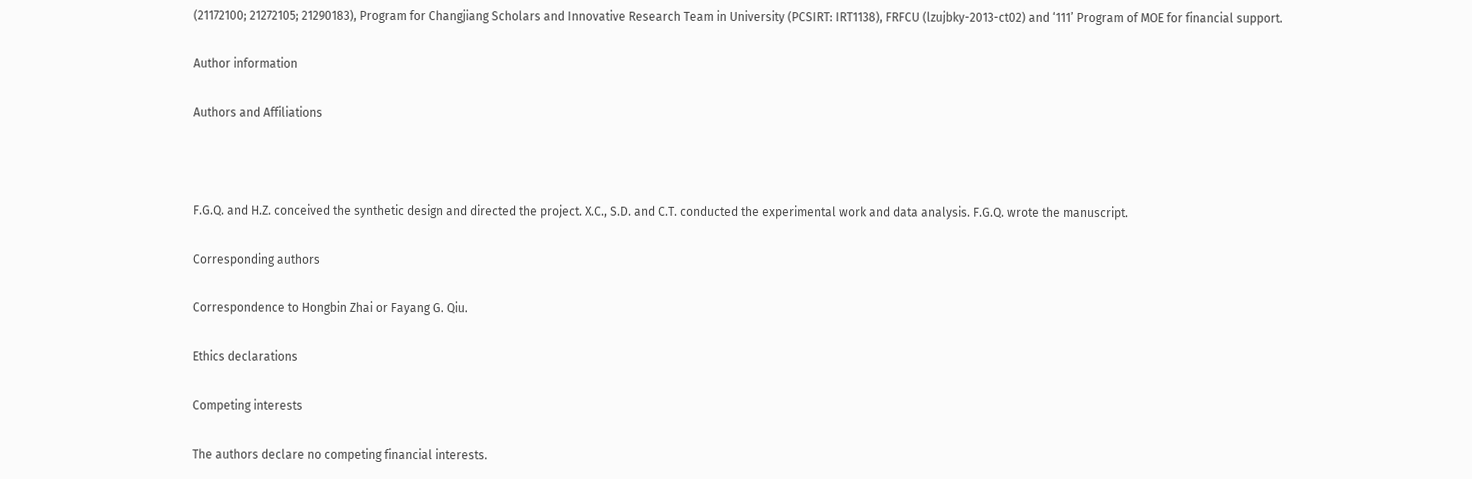(21172100; 21272105; 21290183), Program for Changjiang Scholars and Innovative Research Team in University (PCSIRT: IRT1138), FRFCU (lzujbky-2013-ct02) and ‘111’ Program of MOE for financial support.

Author information

Authors and Affiliations



F.G.Q. and H.Z. conceived the synthetic design and directed the project. X.C., S.D. and C.T. conducted the experimental work and data analysis. F.G.Q. wrote the manuscript.

Corresponding authors

Correspondence to Hongbin Zhai or Fayang G. Qiu.

Ethics declarations

Competing interests

The authors declare no competing financial interests.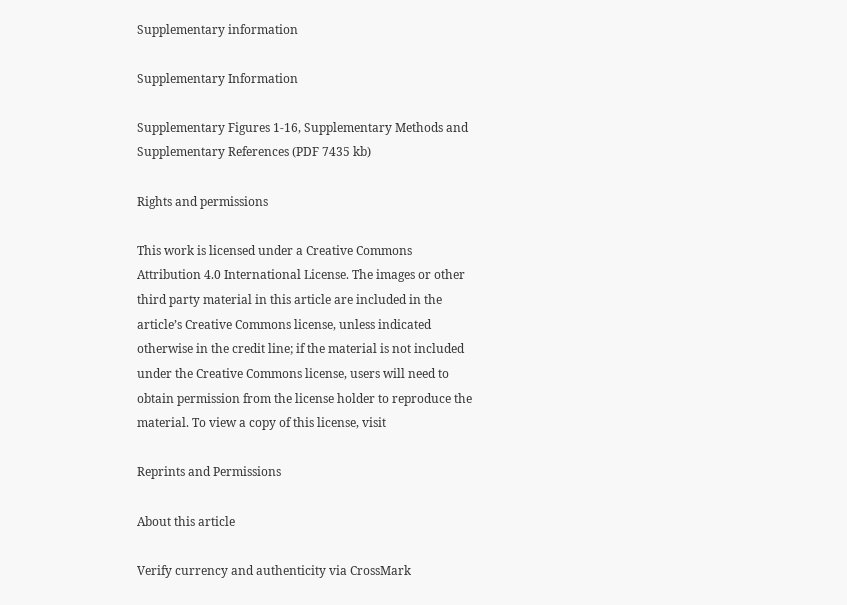Supplementary information

Supplementary Information

Supplementary Figures 1-16, Supplementary Methods and Supplementary References (PDF 7435 kb)

Rights and permissions

This work is licensed under a Creative Commons Attribution 4.0 International License. The images or other third party material in this article are included in the article’s Creative Commons license, unless indicated otherwise in the credit line; if the material is not included under the Creative Commons license, users will need to obtain permission from the license holder to reproduce the material. To view a copy of this license, visit

Reprints and Permissions

About this article

Verify currency and authenticity via CrossMark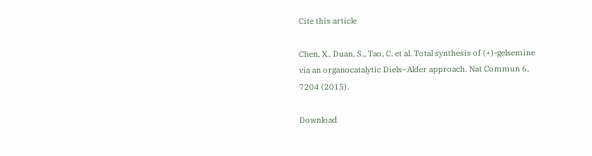Cite this article

Chen, X., Duan, S., Tao, C. et al. Total synthesis of (+)-gelsemine via an organocatalytic Diels–Alder approach. Nat Commun 6, 7204 (2015).

Download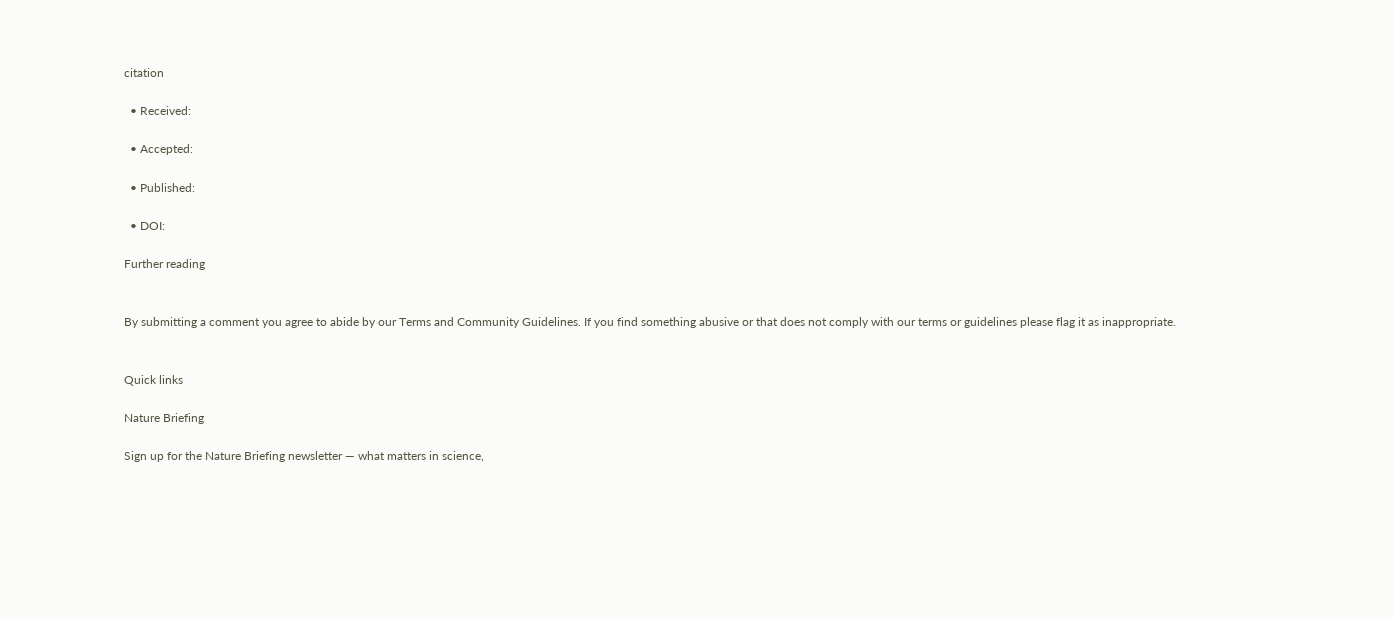citation

  • Received:

  • Accepted:

  • Published:

  • DOI:

Further reading


By submitting a comment you agree to abide by our Terms and Community Guidelines. If you find something abusive or that does not comply with our terms or guidelines please flag it as inappropriate.


Quick links

Nature Briefing

Sign up for the Nature Briefing newsletter — what matters in science,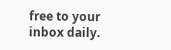free to your inbox daily.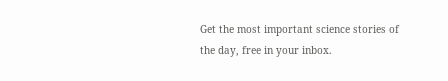Get the most important science stories of the day, free in your inbox.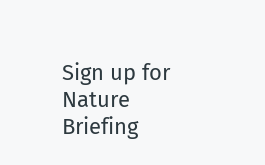Sign up for Nature Briefing